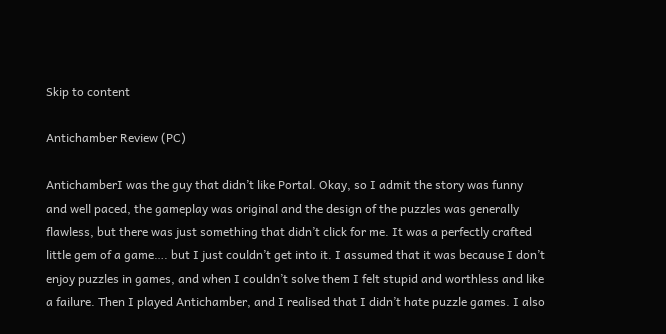Skip to content

Antichamber Review (PC)

AntichamberI was the guy that didn’t like Portal. Okay, so I admit the story was funny and well paced, the gameplay was original and the design of the puzzles was generally flawless, but there was just something that didn’t click for me. It was a perfectly crafted little gem of a game…. but I just couldn’t get into it. I assumed that it was because I don’t enjoy puzzles in games, and when I couldn’t solve them I felt stupid and worthless and like a failure. Then I played Antichamber, and I realised that I didn’t hate puzzle games. I also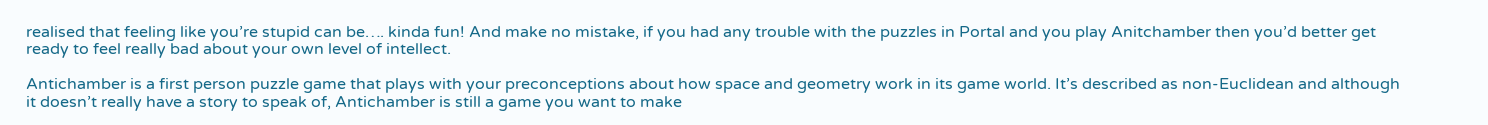realised that feeling like you’re stupid can be…. kinda fun! And make no mistake, if you had any trouble with the puzzles in Portal and you play Anitchamber then you’d better get ready to feel really bad about your own level of intellect.

Antichamber is a first person puzzle game that plays with your preconceptions about how space and geometry work in its game world. It’s described as non-Euclidean and although it doesn’t really have a story to speak of, Antichamber is still a game you want to make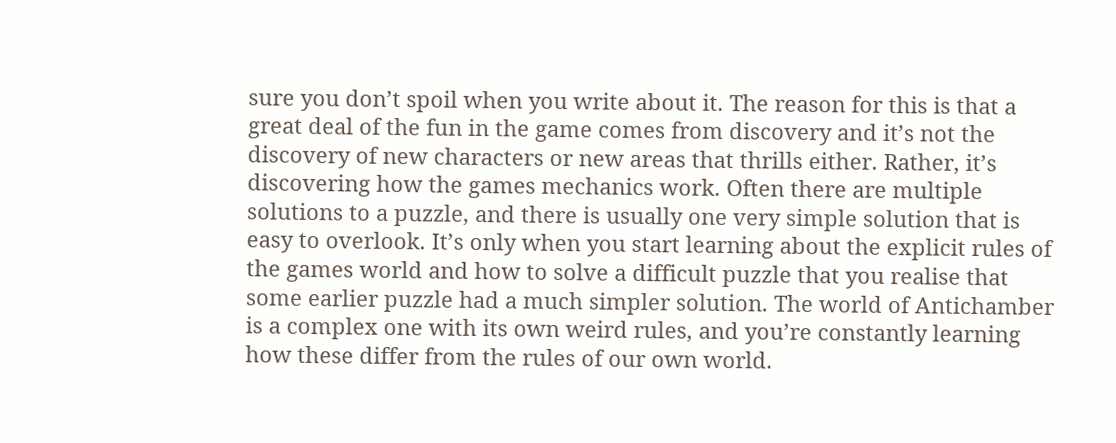sure you don’t spoil when you write about it. The reason for this is that a great deal of the fun in the game comes from discovery and it’s not the discovery of new characters or new areas that thrills either. Rather, it’s discovering how the games mechanics work. Often there are multiple solutions to a puzzle, and there is usually one very simple solution that is easy to overlook. It’s only when you start learning about the explicit rules of the games world and how to solve a difficult puzzle that you realise that some earlier puzzle had a much simpler solution. The world of Antichamber is a complex one with its own weird rules, and you’re constantly learning how these differ from the rules of our own world.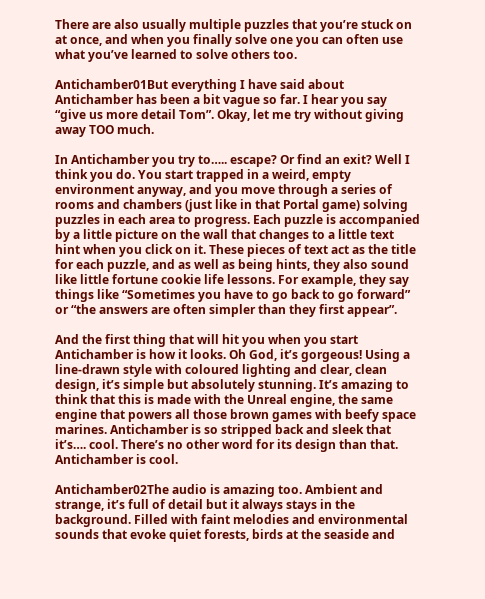There are also usually multiple puzzles that you’re stuck on at once, and when you finally solve one you can often use what you’ve learned to solve others too.

Antichamber01But everything I have said about Antichamber has been a bit vague so far. I hear you say “give us more detail Tom”. Okay, let me try without giving away TOO much.

In Antichamber you try to….. escape? Or find an exit? Well I think you do. You start trapped in a weird, empty environment anyway, and you move through a series of rooms and chambers (just like in that Portal game) solving puzzles in each area to progress. Each puzzle is accompanied by a little picture on the wall that changes to a little text hint when you click on it. These pieces of text act as the title for each puzzle, and as well as being hints, they also sound like little fortune cookie life lessons. For example, they say things like “Sometimes you have to go back to go forward” or “the answers are often simpler than they first appear”.

And the first thing that will hit you when you start Antichamber is how it looks. Oh God, it’s gorgeous! Using a line-drawn style with coloured lighting and clear, clean design, it’s simple but absolutely stunning. It’s amazing to think that this is made with the Unreal engine, the same engine that powers all those brown games with beefy space marines. Antichamber is so stripped back and sleek that it’s…. cool. There’s no other word for its design than that. Antichamber is cool.

Antichamber02The audio is amazing too. Ambient and strange, it’s full of detail but it always stays in the background. Filled with faint melodies and environmental sounds that evoke quiet forests, birds at the seaside and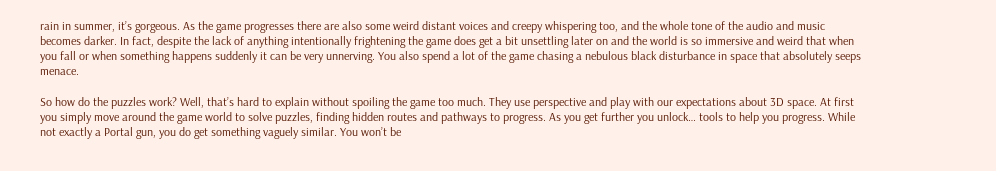rain in summer, it’s gorgeous. As the game progresses there are also some weird distant voices and creepy whispering too, and the whole tone of the audio and music becomes darker. In fact, despite the lack of anything intentionally frightening the game does get a bit unsettling later on and the world is so immersive and weird that when you fall or when something happens suddenly it can be very unnerving. You also spend a lot of the game chasing a nebulous black disturbance in space that absolutely seeps menace.

So how do the puzzles work? Well, that’s hard to explain without spoiling the game too much. They use perspective and play with our expectations about 3D space. At first you simply move around the game world to solve puzzles, finding hidden routes and pathways to progress. As you get further you unlock… tools to help you progress. While not exactly a Portal gun, you do get something vaguely similar. You won’t be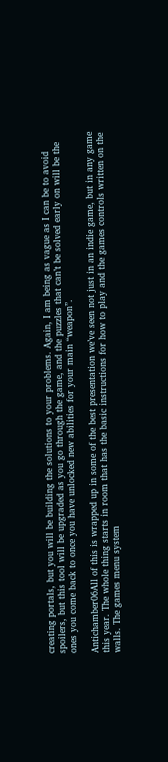creating portals, but you will be building the solutions to your problems. Again, I am being as vague as I can be to avoid spoilers, but this tool will be upgraded as you go through the game, and the puzzles that can’t be solved early on will be the ones you come back to once you have unlocked new abilities for your main “weapon”.

Antichamber06All of this is wrapped up in some of the best presentation we’ve seen not just in an indie game, but in any game this year. The whole thing starts in room that has the basic instructions for how to play and the games controls written on the walls. The games menu system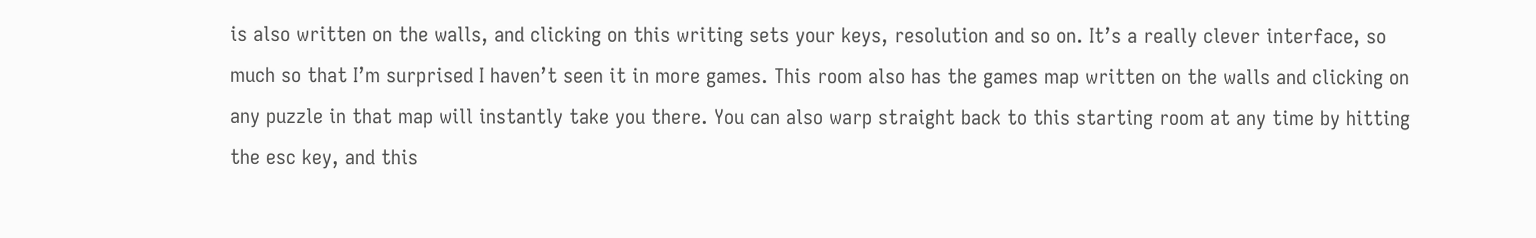is also written on the walls, and clicking on this writing sets your keys, resolution and so on. It’s a really clever interface, so much so that I’m surprised I haven’t seen it in more games. This room also has the games map written on the walls and clicking on any puzzle in that map will instantly take you there. You can also warp straight back to this starting room at any time by hitting the esc key, and this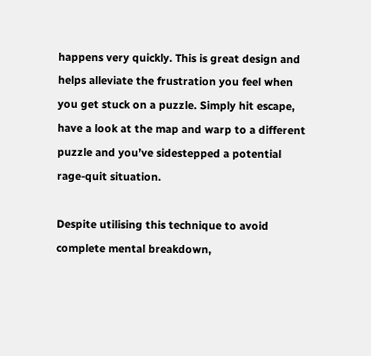happens very quickly. This is great design and helps alleviate the frustration you feel when you get stuck on a puzzle. Simply hit escape, have a look at the map and warp to a different puzzle and you’ve sidestepped a potential rage-quit situation.

Despite utilising this technique to avoid complete mental breakdown,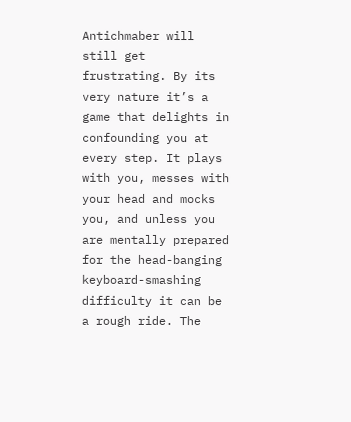Antichmaber will still get frustrating. By its very nature it’s a game that delights in confounding you at every step. It plays with you, messes with your head and mocks you, and unless you are mentally prepared for the head-banging keyboard-smashing difficulty it can be a rough ride. The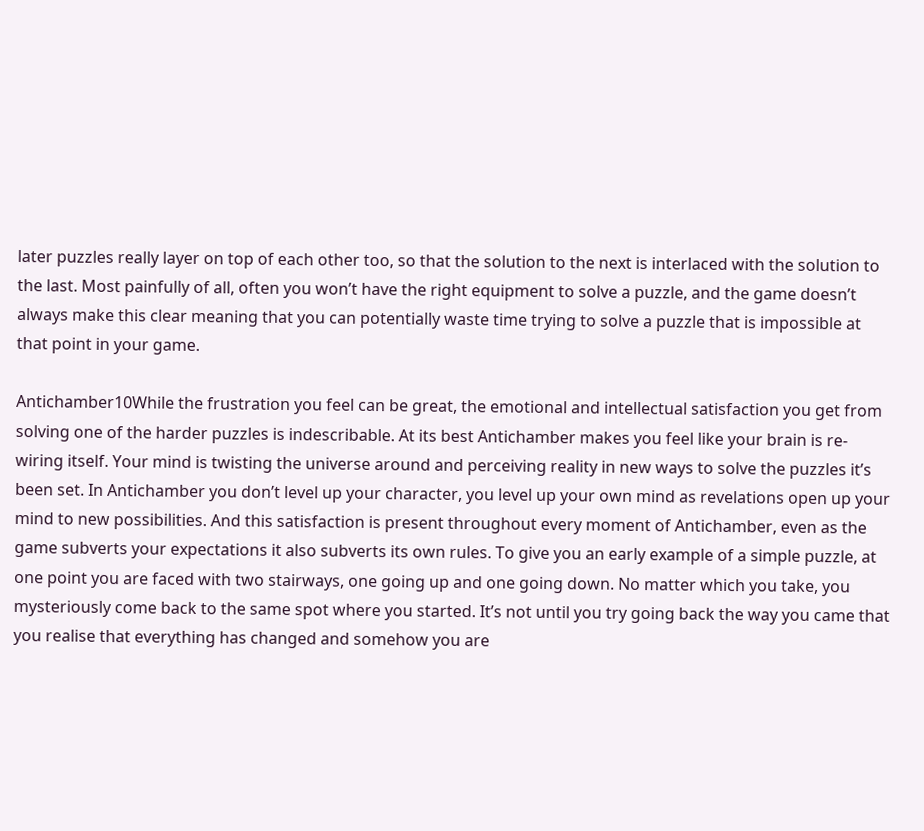later puzzles really layer on top of each other too, so that the solution to the next is interlaced with the solution to the last. Most painfully of all, often you won’t have the right equipment to solve a puzzle, and the game doesn’t always make this clear meaning that you can potentially waste time trying to solve a puzzle that is impossible at that point in your game.

Antichamber10While the frustration you feel can be great, the emotional and intellectual satisfaction you get from solving one of the harder puzzles is indescribable. At its best Antichamber makes you feel like your brain is re-wiring itself. Your mind is twisting the universe around and perceiving reality in new ways to solve the puzzles it’s been set. In Antichamber you don’t level up your character, you level up your own mind as revelations open up your mind to new possibilities. And this satisfaction is present throughout every moment of Antichamber, even as the game subverts your expectations it also subverts its own rules. To give you an early example of a simple puzzle, at one point you are faced with two stairways, one going up and one going down. No matter which you take, you mysteriously come back to the same spot where you started. It’s not until you try going back the way you came that you realise that everything has changed and somehow you are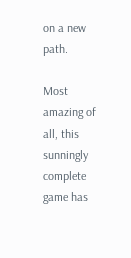on a new path.

Most amazing of all, this sunningly complete game has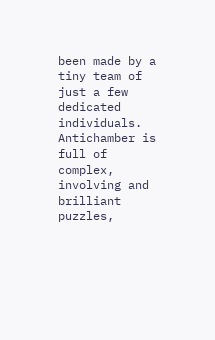been made by a tiny team of just a few dedicated individuals. Antichamber is full of complex, involving and brilliant puzzles,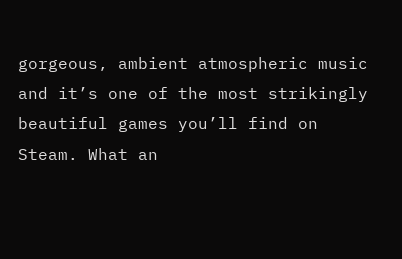gorgeous, ambient atmospheric music and it’s one of the most strikingly beautiful games you’ll find on Steam. What an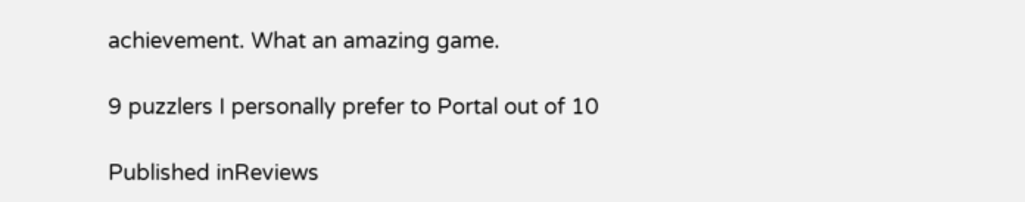achievement. What an amazing game.

9 puzzlers I personally prefer to Portal out of 10

Published inReviews